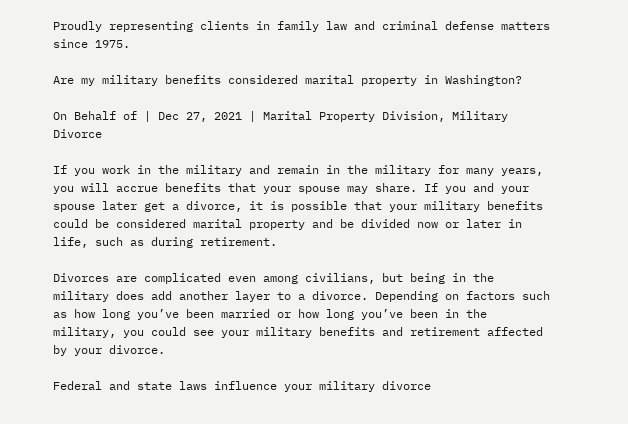Proudly representing clients in family law and criminal defense matters since 1975.

Are my military benefits considered marital property in Washington?

On Behalf of | Dec 27, 2021 | Marital Property Division, Military Divorce

If you work in the military and remain in the military for many years, you will accrue benefits that your spouse may share. If you and your spouse later get a divorce, it is possible that your military benefits could be considered marital property and be divided now or later in life, such as during retirement.

Divorces are complicated even among civilians, but being in the military does add another layer to a divorce. Depending on factors such as how long you’ve been married or how long you’ve been in the military, you could see your military benefits and retirement affected by your divorce.

Federal and state laws influence your military divorce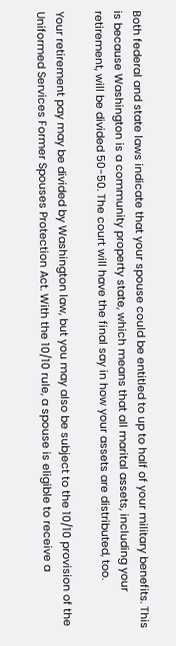Both federal and state laws indicate that your spouse could be entitled to up to half of your military benefits. This is because Washington is a community property state, which means that all marital assets, including your retirement, will be divided 50-50. The court will have the final say in how your assets are distributed, too.

Your retirement pay may be divided by Washington law, but you may also be subject to the 10/10 provision of the Uniformed Services Former Spouses Protection Act. With the 10/10 rule, a spouse is eligible to receive a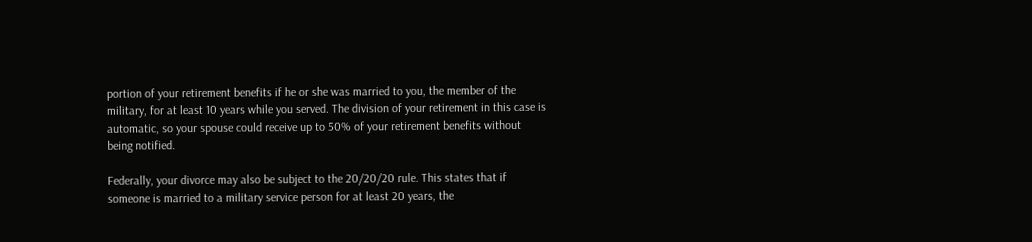portion of your retirement benefits if he or she was married to you, the member of the military, for at least 10 years while you served. The division of your retirement in this case is automatic, so your spouse could receive up to 50% of your retirement benefits without being notified.

Federally, your divorce may also be subject to the 20/20/20 rule. This states that if someone is married to a military service person for at least 20 years, the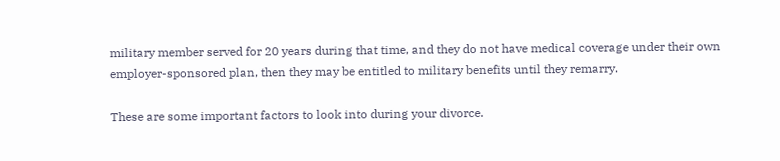military member served for 20 years during that time, and they do not have medical coverage under their own employer-sponsored plan, then they may be entitled to military benefits until they remarry.

These are some important factors to look into during your divorce.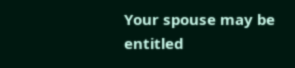Your spouse may be entitled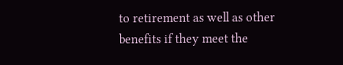to retirement as well as other benefits if they meet the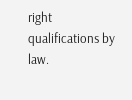right qualifications by law.